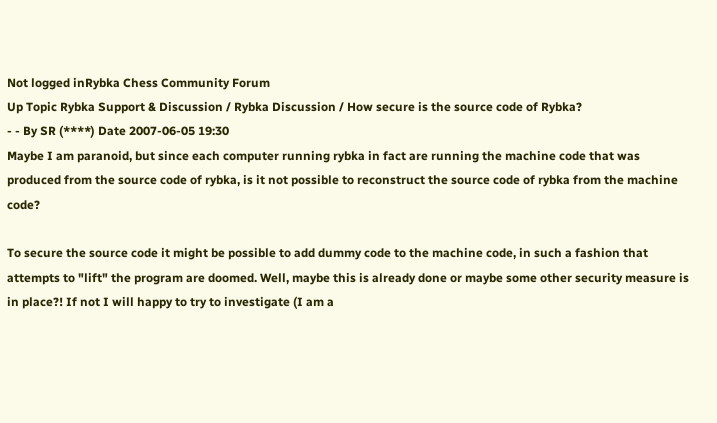Not logged inRybka Chess Community Forum
Up Topic Rybka Support & Discussion / Rybka Discussion / How secure is the source code of Rybka?
- - By SR (****) Date 2007-06-05 19:30
Maybe I am paranoid, but since each computer running rybka in fact are running the machine code that was produced from the source code of rybka, is it not possible to reconstruct the source code of rybka from the machine code?

To secure the source code it might be possible to add dummy code to the machine code, in such a fashion that attempts to "lift" the program are doomed. Well, maybe this is already done or maybe some other security measure is in place?! If not I will happy to try to investigate (I am a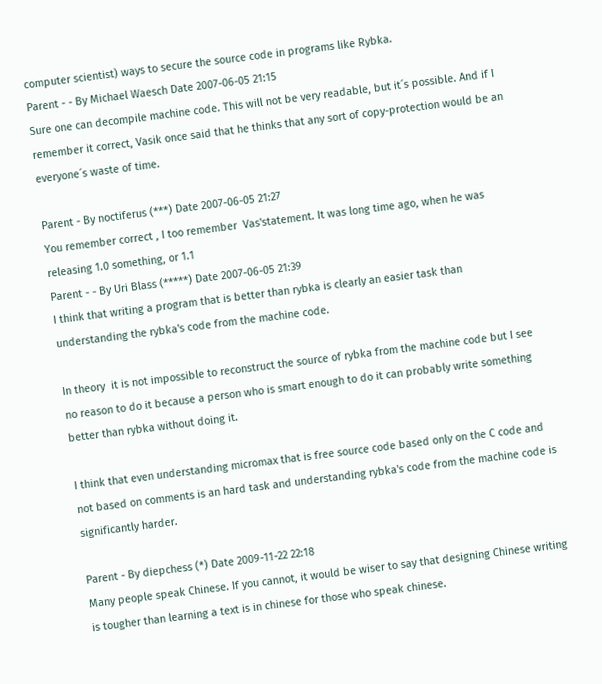computer scientist) ways to secure the source code in programs like Rybka.
Parent - - By Michael Waesch Date 2007-06-05 21:15
Sure one can decompile machine code. This will not be very readable, but it´s possible. And if I remember it correct, Vasik once said that he thinks that any sort of copy-protection would be an everyone´s waste of time.

Parent - By noctiferus (***) Date 2007-06-05 21:27
You remember correct , I too remember  Vas'statement. It was long time ago, when he was  releasing 1.0 something, or 1.1
Parent - - By Uri Blass (*****) Date 2007-06-05 21:39
I think that writing a program that is better than rybka is clearly an easier task than understanding the rybka's code from the machine code.

In theory  it is not impossible to reconstruct the source of rybka from the machine code but I see no reason to do it because a person who is smart enough to do it can probably write something better than rybka without doing it.

I think that even understanding micromax that is free source code based only on the C code and not based on comments is an hard task and understanding rybka's code from the machine code is significantly harder.

Parent - By diepchess (*) Date 2009-11-22 22:18
Many people speak Chinese. If you cannot, it would be wiser to say that designing Chinese writing is tougher than learning a text is in chinese for those who speak chinese.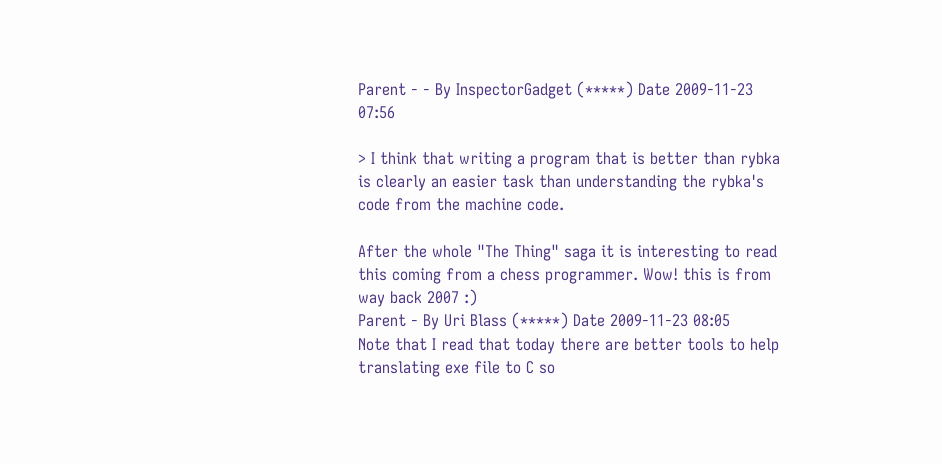Parent - - By InspectorGadget (*****) Date 2009-11-23 07:56

> I think that writing a program that is better than rybka is clearly an easier task than understanding the rybka's code from the machine code.

After the whole "The Thing" saga it is interesting to read this coming from a chess programmer. Wow! this is from way back 2007 :)
Parent - By Uri Blass (*****) Date 2009-11-23 08:05
Note that I read that today there are better tools to help translating exe file to C so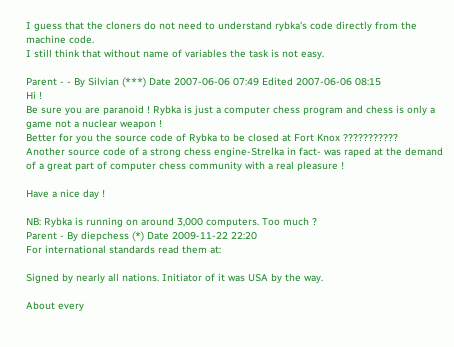I guess that the cloners do not need to understand rybka's code directly from the machine code.
I still think that without name of variables the task is not easy.

Parent - - By Silvian (***) Date 2007-06-06 07:49 Edited 2007-06-06 08:15
Hi !
Be sure you are paranoid ! Rybka is just a computer chess program and chess is only a game not a nuclear weapon !
Better for you the source code of Rybka to be closed at Fort Knox ???????????
Another source code of a strong chess engine-Strelka in fact- was raped at the demand of a great part of computer chess community with a real pleasure !

Have a nice day !

NB: Rybka is running on around 3,000 computers. Too much ?
Parent - By diepchess (*) Date 2009-11-22 22:20
For international standards read them at:

Signed by nearly all nations. Initiator of it was USA by the way.

About every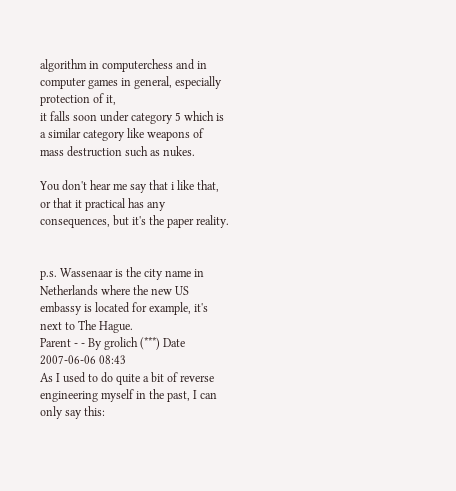algorithm in computerchess and in computer games in general, especially protection of it,
it falls soon under category 5 which is a similar category like weapons of mass destruction such as nukes.

You don't hear me say that i like that, or that it practical has any consequences, but it's the paper reality.


p.s. Wassenaar is the city name in Netherlands where the new US embassy is located for example, it's next to The Hague.
Parent - - By grolich (***) Date 2007-06-06 08:43
As I used to do quite a bit of reverse engineering myself in the past, I can only say this: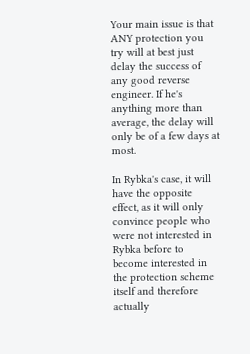Your main issue is that ANY protection you try will at best just delay the success of any good reverse engineer. If he's anything more than average, the delay will only be of a few days at most.

In Rybka's case, it will have the opposite effect, as it will only convince people who were not interested in Rybka before to become interested in the protection scheme itself and therefore actually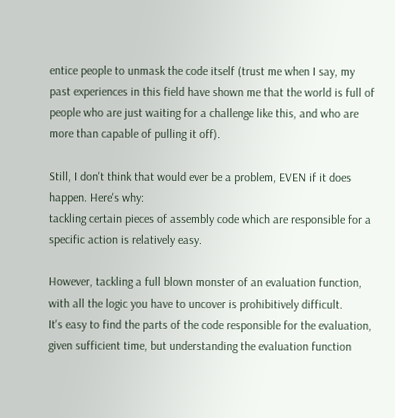entice people to unmask the code itself (trust me when I say, my past experiences in this field have shown me that the world is full of people who are just waiting for a challenge like this, and who are more than capable of pulling it off).

Still, I don't think that would ever be a problem, EVEN if it does happen. Here's why:
tackling certain pieces of assembly code which are responsible for a specific action is relatively easy.

However, tackling a full blown monster of an evaluation function, with all the logic you have to uncover is prohibitively difficult.
It's easy to find the parts of the code responsible for the evaluation, given sufficient time, but understanding the evaluation function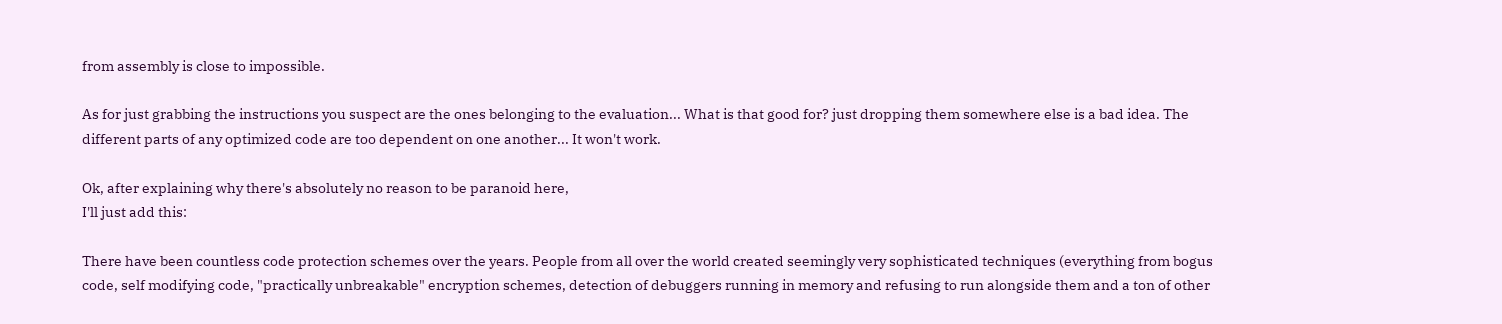from assembly is close to impossible.

As for just grabbing the instructions you suspect are the ones belonging to the evaluation... What is that good for? just dropping them somewhere else is a bad idea. The different parts of any optimized code are too dependent on one another... It won't work.

Ok, after explaining why there's absolutely no reason to be paranoid here,
I'll just add this:

There have been countless code protection schemes over the years. People from all over the world created seemingly very sophisticated techniques (everything from bogus code, self modifying code, "practically unbreakable" encryption schemes, detection of debuggers running in memory and refusing to run alongside them and a ton of other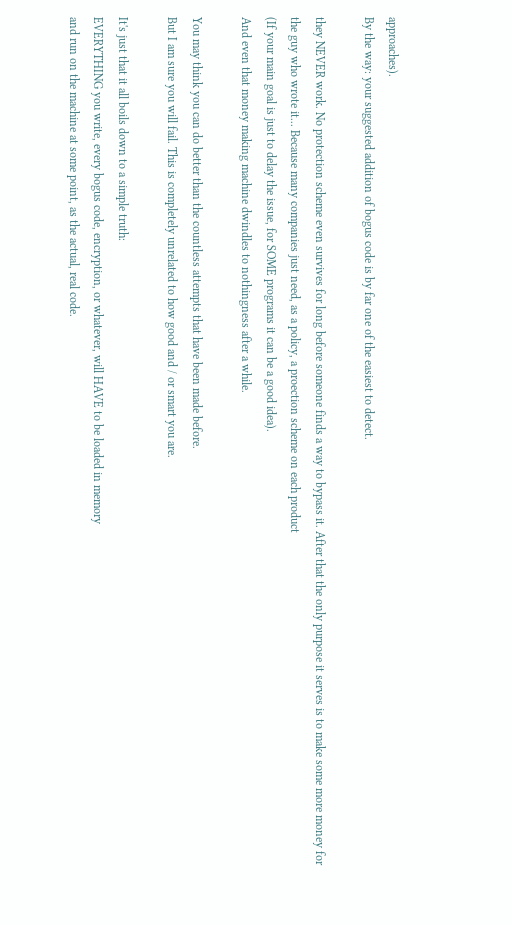approaches).
By the way: your suggested addition of bogus code is by far one of the easiest to detect.

they NEVER work. No protection scheme even survives for long before someone finds a way to bypass it. After that the only purpose it serves is to make some more money for the guy who wrote it... Because many companies just need, as a policy, a proection scheme on each product
(If your main goal is just to delay the issue, for SOME programs it can be a good idea).
And even that money making machine dwindles to nothingness after a while.

You may think you can do better than the countless attempts that have been made before.
But I am sure you will fail. This is completely unrelated to how good and / or smart you are.

It's just that it all boils down to a simple truth:
EVERYTHING you write, every bogus code, encryption, or whatever, will HAVE to be loaded in memory
and run on the machine at some point, as the actual, real code.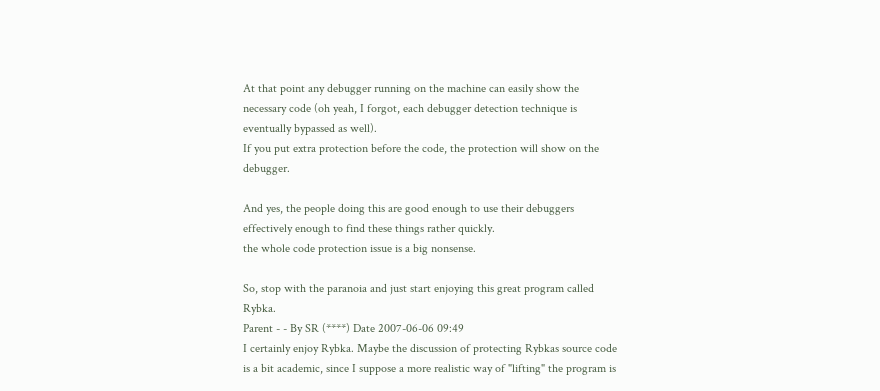At that point any debugger running on the machine can easily show the necessary code (oh yeah, I forgot, each debugger detection technique is eventually bypassed as well).
If you put extra protection before the code, the protection will show on the debugger.

And yes, the people doing this are good enough to use their debuggers effectively enough to find these things rather quickly.
the whole code protection issue is a big nonsense.

So, stop with the paranoia and just start enjoying this great program called Rybka.
Parent - - By SR (****) Date 2007-06-06 09:49
I certainly enjoy Rybka. Maybe the discussion of protecting Rybkas source code is a bit academic, since I suppose a more realistic way of "lifting" the program is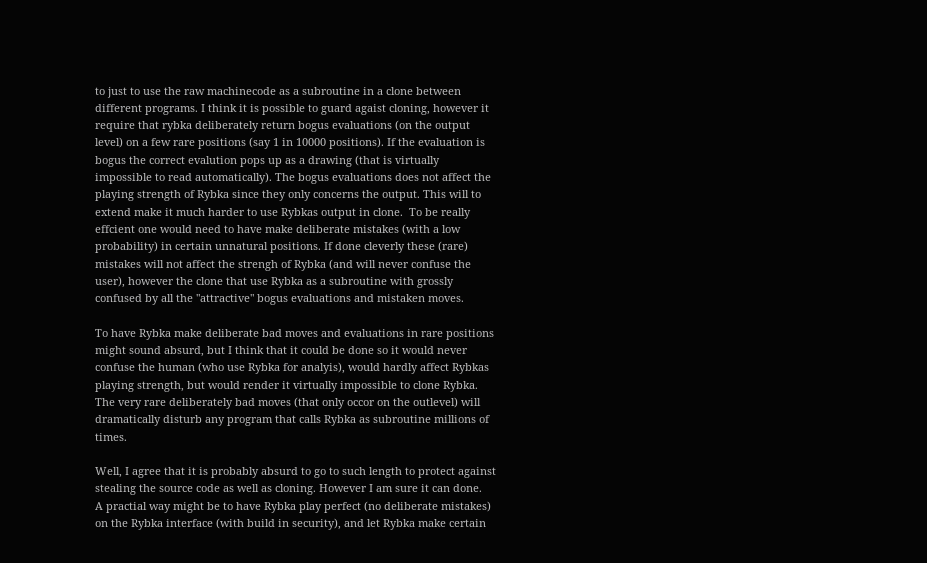to just to use the raw machinecode as a subroutine in a clone between different programs. I think it is possible to guard agaist cloning, however it require that rybka deliberately return bogus evaluations (on the output level) on a few rare positions (say 1 in 10000 positions). If the evaluation is bogus the correct evalution pops up as a drawing (that is virtually impossible to read automatically). The bogus evaluations does not affect the playing strength of Rybka since they only concerns the output. This will to extend make it much harder to use Rybkas output in clone.  To be really effcient one would need to have make deliberate mistakes (with a low probability) in certain unnatural positions. If done cleverly these (rare) mistakes will not affect the strengh of Rybka (and will never confuse the user), however the clone that use Rybka as a subroutine with grossly confused by all the "attractive" bogus evaluations and mistaken moves.

To have Rybka make deliberate bad moves and evaluations in rare positions might sound absurd, but I think that it could be done so it would never confuse the human (who use Rybka for analyis), would hardly affect Rybkas playing strength, but would render it virtually impossible to clone Rybka. The very rare deliberately bad moves (that only occor on the outlevel) will dramatically disturb any program that calls Rybka as subroutine millions of times.

Well, I agree that it is probably absurd to go to such length to protect against stealing the source code as well as cloning. However I am sure it can done.
A practial way might be to have Rybka play perfect (no deliberate mistakes) on the Rybka interface (with build in security), and let Rybka make certain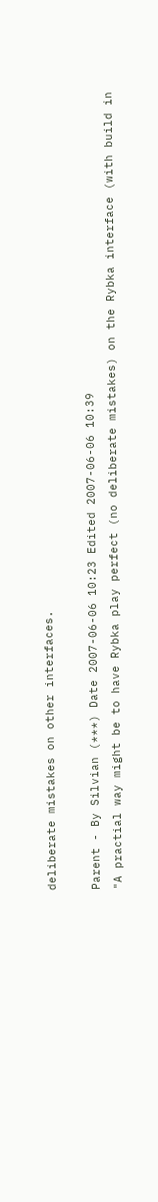deliberate mistakes on other interfaces.

Parent - By Silvian (***) Date 2007-06-06 10:23 Edited 2007-06-06 10:39
"A practial way might be to have Rybka play perfect (no deliberate mistakes) on the Rybka interface (with build in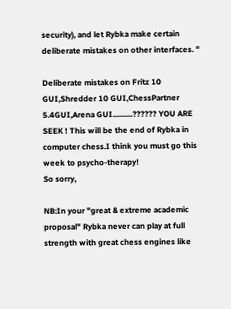security), and let Rybka make certain deliberate mistakes on other interfaces. "

Deliberate mistakes on Fritz 10 GUI,Shredder 10 GUI,ChessPartner 5.4GUI,Arena GUI..........?????? YOU ARE SEEK ! This will be the end of Rybka in computer chess.I think you must go this week to psycho-therapy!
So sorry,

NB:In your "great & extreme academic  proposal" Rybka never can play at full strength with great chess engines like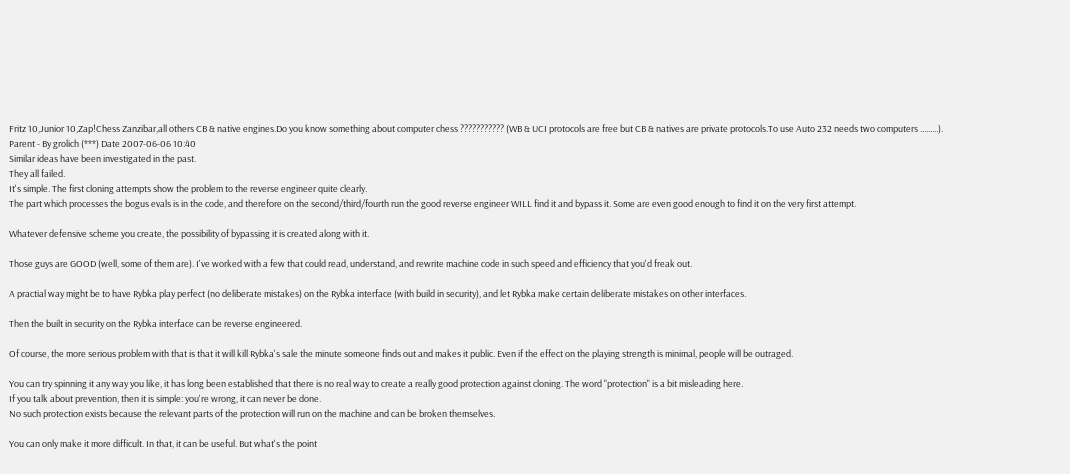Fritz 10,Junior 10,Zap!Chess Zanzibar,all others CB & native engines.Do you know something about computer chess ??????????? (WB & UCI protocols are free but CB & natives are private protocols.To use Auto 232 needs two computers .........).
Parent - By grolich (***) Date 2007-06-06 10:40
Similar ideas have been investigated in the past.
They all failed.
It's simple. The first cloning attempts show the problem to the reverse engineer quite clearly.
The part which processes the bogus evals is in the code, and therefore on the second/third/fourth run the good reverse engineer WILL find it and bypass it. Some are even good enough to find it on the very first attempt.

Whatever defensive scheme you create, the possibility of bypassing it is created along with it.

Those guys are GOOD (well, some of them are). I've worked with a few that could read, understand, and rewrite machine code in such speed and efficiency that you'd freak out.

A practial way might be to have Rybka play perfect (no deliberate mistakes) on the Rybka interface (with build in security), and let Rybka make certain deliberate mistakes on other interfaces.

Then the built in security on the Rybka interface can be reverse engineered.

Of course, the more serious problem with that is that it will kill Rybka's sale the minute someone finds out and makes it public. Even if the effect on the playing strength is minimal, people will be outraged.

You can try spinning it any way you like, it has long been established that there is no real way to create a really good protection against cloning. The word "protection" is a bit misleading here.
If you talk about prevention, then it is simple: you're wrong, it can never be done.
No such protection exists because the relevant parts of the protection will run on the machine and can be broken themselves.

You can only make it more difficult. In that, it can be useful. But what's the point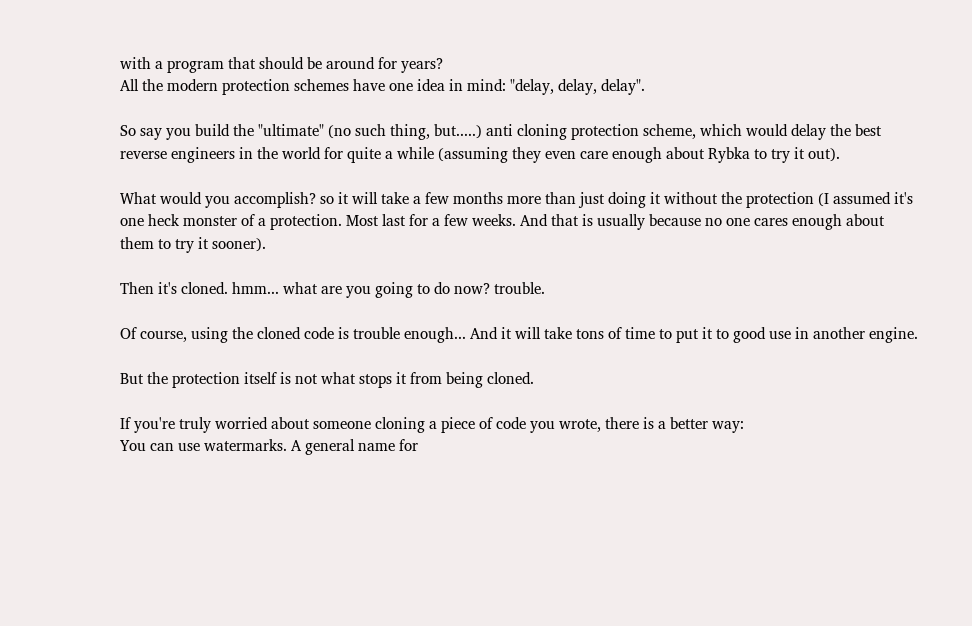with a program that should be around for years?
All the modern protection schemes have one idea in mind: "delay, delay, delay".

So say you build the "ultimate" (no such thing, but.....) anti cloning protection scheme, which would delay the best reverse engineers in the world for quite a while (assuming they even care enough about Rybka to try it out).

What would you accomplish? so it will take a few months more than just doing it without the protection (I assumed it's one heck monster of a protection. Most last for a few weeks. And that is usually because no one cares enough about them to try it sooner).

Then it's cloned. hmm... what are you going to do now? trouble.

Of course, using the cloned code is trouble enough... And it will take tons of time to put it to good use in another engine.

But the protection itself is not what stops it from being cloned.

If you're truly worried about someone cloning a piece of code you wrote, there is a better way:
You can use watermarks. A general name for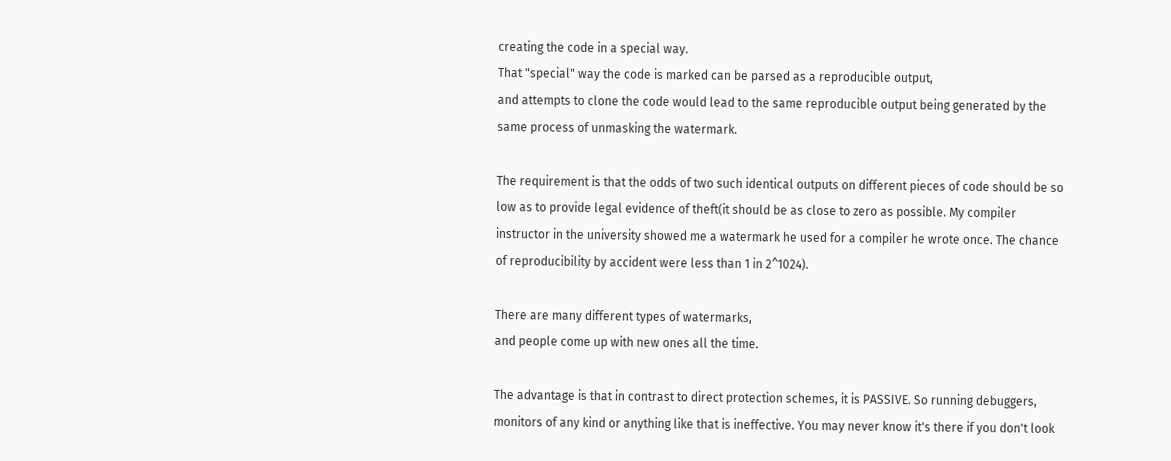creating the code in a special way.
That "special" way the code is marked can be parsed as a reproducible output,
and attempts to clone the code would lead to the same reproducible output being generated by the same process of unmasking the watermark.

The requirement is that the odds of two such identical outputs on different pieces of code should be so low as to provide legal evidence of theft(it should be as close to zero as possible. My compiler instructor in the university showed me a watermark he used for a compiler he wrote once. The chance of reproducibility by accident were less than 1 in 2^1024).

There are many different types of watermarks,
and people come up with new ones all the time.

The advantage is that in contrast to direct protection schemes, it is PASSIVE. So running debuggers, monitors of any kind or anything like that is ineffective. You may never know it's there if you don't look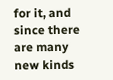for it, and since there are many new kinds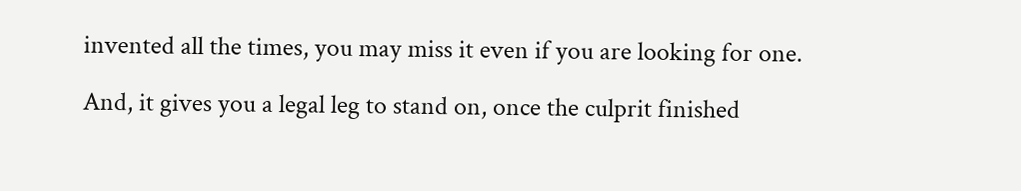invented all the times, you may miss it even if you are looking for one.

And, it gives you a legal leg to stand on, once the culprit finished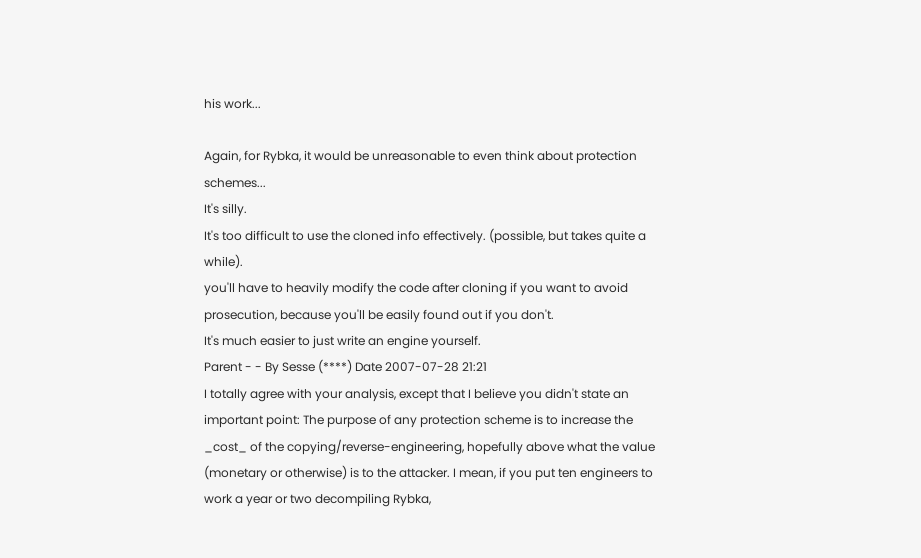his work...

Again, for Rybka, it would be unreasonable to even think about protection schemes...
It's silly.
It's too difficult to use the cloned info effectively. (possible, but takes quite a while).
you'll have to heavily modify the code after cloning if you want to avoid prosecution, because you'll be easily found out if you don't.
It's much easier to just write an engine yourself.
Parent - - By Sesse (****) Date 2007-07-28 21:21
I totally agree with your analysis, except that I believe you didn't state an important point: The purpose of any protection scheme is to increase the _cost_ of the copying/reverse-engineering, hopefully above what the value (monetary or otherwise) is to the attacker. I mean, if you put ten engineers to work a year or two decompiling Rybka,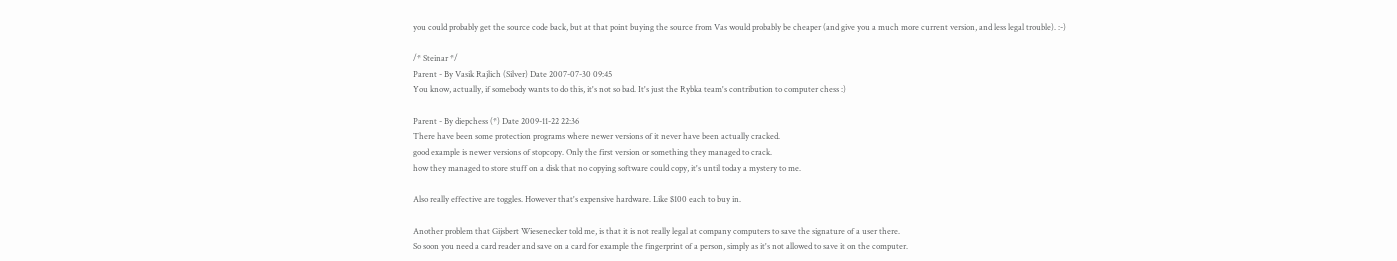you could probably get the source code back, but at that point buying the source from Vas would probably be cheaper (and give you a much more current version, and less legal trouble). :-)

/* Steinar */
Parent - By Vasik Rajlich (Silver) Date 2007-07-30 09:45
You know, actually, if somebody wants to do this, it's not so bad. It's just the Rybka team's contribution to computer chess :)

Parent - By diepchess (*) Date 2009-11-22 22:36
There have been some protection programs where newer versions of it never have been actually cracked.
good example is newer versions of stopcopy. Only the first version or something they managed to crack.
how they managed to store stuff on a disk that no copying software could copy, it's until today a mystery to me.

Also really effective are toggles. However that's expensive hardware. Like $100 each to buy in.

Another problem that Gijsbert Wiesenecker told me, is that it is not really legal at company computers to save the signature of a user there.
So soon you need a card reader and save on a card for example the fingerprint of a person, simply as it's not allowed to save it on the computer.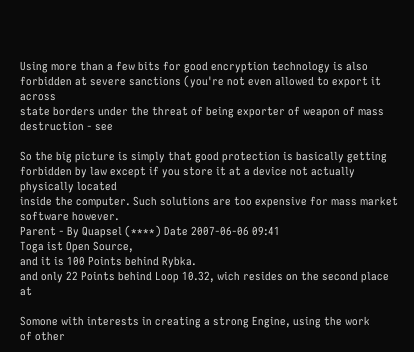Using more than a few bits for good encryption technology is also forbidden at severe sanctions (you're not even allowed to export it across
state borders under the threat of being exporter of weapon of mass destruction - see

So the big picture is simply that good protection is basically getting forbidden by law except if you store it at a device not actually physically located
inside the computer. Such solutions are too expensive for mass market software however.
Parent - By Quapsel (****) Date 2007-06-06 09:41
Toga ist Open Source,
and it is 100 Points behind Rybka.
and only 22 Points behind Loop 10.32, wich resides on the second place at

Somone with interests in creating a strong Engine, using the work
of other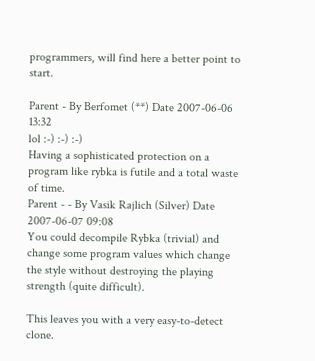programmers, will find here a better point to start.

Parent - By Berfomet (**) Date 2007-06-06 13:32
lol :-) :-) :-)
Having a sophisticated protection on a program like rybka is futile and a total waste of time.
Parent - - By Vasik Rajlich (Silver) Date 2007-06-07 09:08
You could decompile Rybka (trivial) and change some program values which change the style without destroying the playing strength (quite difficult).

This leaves you with a very easy-to-detect clone.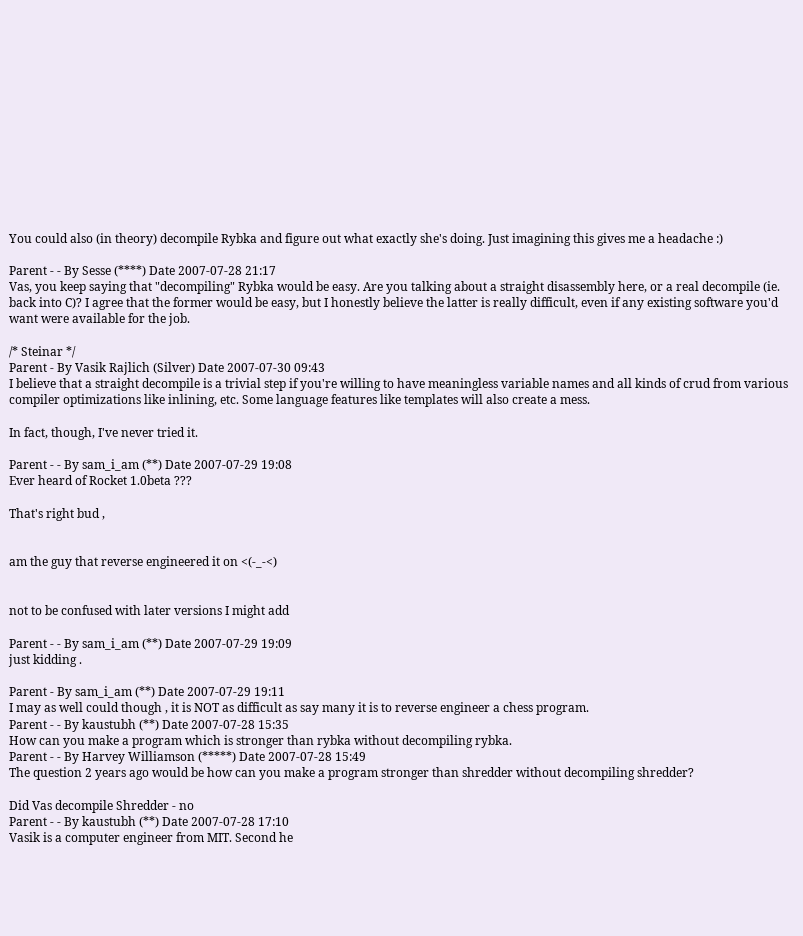You could also (in theory) decompile Rybka and figure out what exactly she's doing. Just imagining this gives me a headache :)

Parent - - By Sesse (****) Date 2007-07-28 21:17
Vas, you keep saying that "decompiling" Rybka would be easy. Are you talking about a straight disassembly here, or a real decompile (ie. back into C)? I agree that the former would be easy, but I honestly believe the latter is really difficult, even if any existing software you'd want were available for the job.

/* Steinar */
Parent - By Vasik Rajlich (Silver) Date 2007-07-30 09:43
I believe that a straight decompile is a trivial step if you're willing to have meaningless variable names and all kinds of crud from various compiler optimizations like inlining, etc. Some language features like templates will also create a mess.

In fact, though, I've never tried it.

Parent - - By sam_i_am (**) Date 2007-07-29 19:08
Ever heard of Rocket 1.0beta ???

That's right bud ,


am the guy that reverse engineered it on <(-_-<)


not to be confused with later versions I might add

Parent - - By sam_i_am (**) Date 2007-07-29 19:09
just kidding .

Parent - By sam_i_am (**) Date 2007-07-29 19:11
I may as well could though , it is NOT as difficult as say many it is to reverse engineer a chess program.
Parent - - By kaustubh (**) Date 2007-07-28 15:35
How can you make a program which is stronger than rybka without decompiling rybka.
Parent - - By Harvey Williamson (*****) Date 2007-07-28 15:49
The question 2 years ago would be how can you make a program stronger than shredder without decompiling shredder?

Did Vas decompile Shredder - no
Parent - - By kaustubh (**) Date 2007-07-28 17:10
Vasik is a computer engineer from MIT. Second he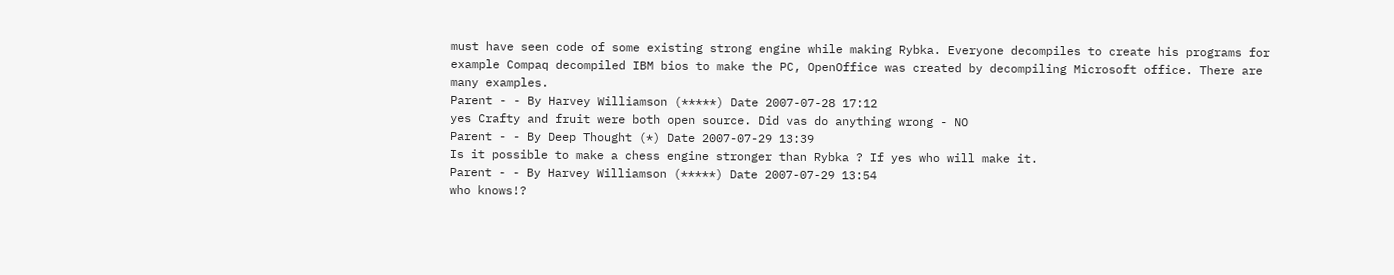must have seen code of some existing strong engine while making Rybka. Everyone decompiles to create his programs for example Compaq decompiled IBM bios to make the PC, OpenOffice was created by decompiling Microsoft office. There are many examples.
Parent - - By Harvey Williamson (*****) Date 2007-07-28 17:12
yes Crafty and fruit were both open source. Did vas do anything wrong - NO
Parent - - By Deep Thought (*) Date 2007-07-29 13:39
Is it possible to make a chess engine stronger than Rybka ? If yes who will make it.
Parent - - By Harvey Williamson (*****) Date 2007-07-29 13:54
who knows!?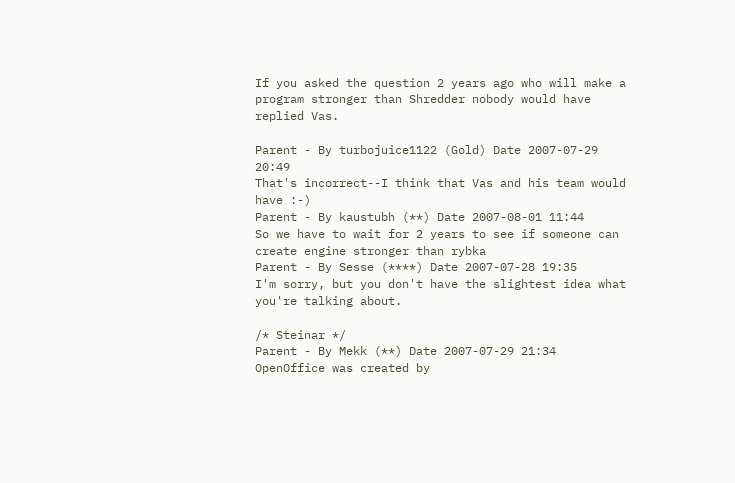If you asked the question 2 years ago who will make a program stronger than Shredder nobody would have replied Vas.

Parent - By turbojuice1122 (Gold) Date 2007-07-29 20:49
That's incorrect--I think that Vas and his team would have :-)
Parent - By kaustubh (**) Date 2007-08-01 11:44
So we have to wait for 2 years to see if someone can create engine stronger than rybka
Parent - By Sesse (****) Date 2007-07-28 19:35
I'm sorry, but you don't have the slightest idea what you're talking about.

/* Steinar */
Parent - By Mekk (**) Date 2007-07-29 21:34
OpenOffice was created by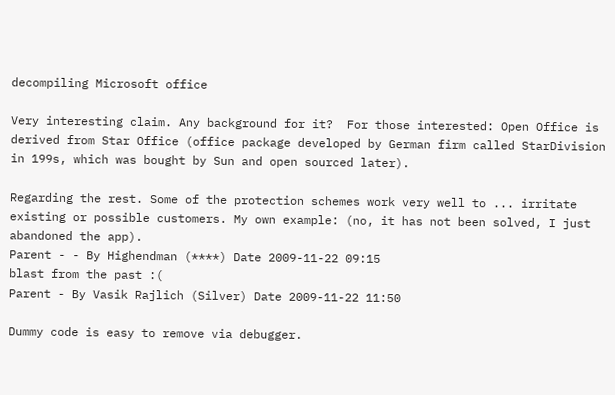decompiling Microsoft office

Very interesting claim. Any background for it?  For those interested: Open Office is derived from Star Office (office package developed by German firm called StarDivision in 199s, which was bought by Sun and open sourced later).

Regarding the rest. Some of the protection schemes work very well to ... irritate existing or possible customers. My own example: (no, it has not been solved, I just abandoned the app).
Parent - - By Highendman (****) Date 2009-11-22 09:15
blast from the past :(
Parent - By Vasik Rajlich (Silver) Date 2009-11-22 11:50

Dummy code is easy to remove via debugger.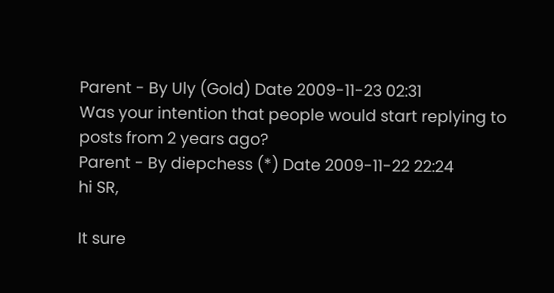Parent - By Uly (Gold) Date 2009-11-23 02:31
Was your intention that people would start replying to posts from 2 years ago?
Parent - By diepchess (*) Date 2009-11-22 22:24
hi SR,

It sure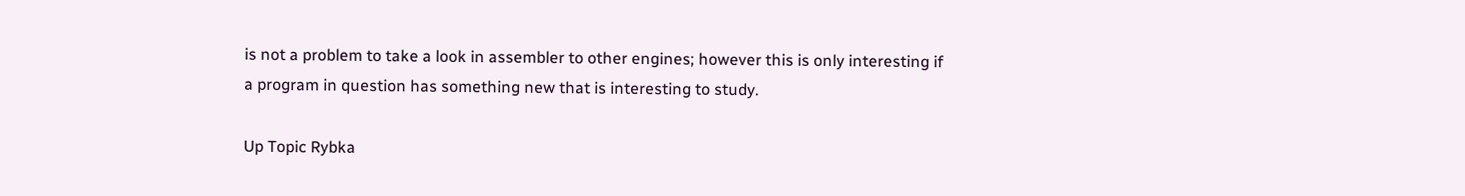is not a problem to take a look in assembler to other engines; however this is only interesting if a program in question has something new that is interesting to study.

Up Topic Rybka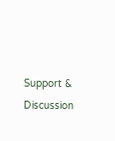Support & Discussion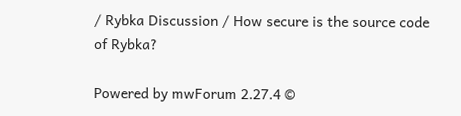/ Rybka Discussion / How secure is the source code of Rybka?

Powered by mwForum 2.27.4 ©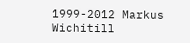1999-2012 Markus Wichitill